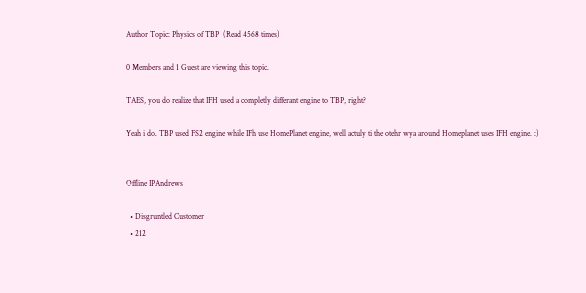Author Topic: Physics of TBP  (Read 4568 times)

0 Members and 1 Guest are viewing this topic.

TAES, you do realize that IFH used a completly differant engine to TBP, right?

Yeah i do. TBP used FS2 engine while IFh use HomePlanet engine, well actuly ti the otehr wya around Homeplanet uses IFH engine. :)


Offline IPAndrews

  • Disgruntled Customer
  • 212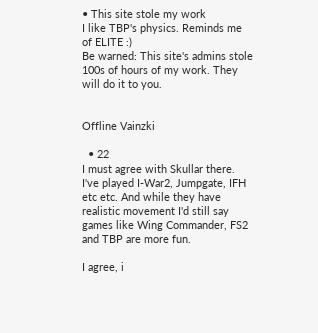• This site stole my work
I like TBP's physics. Reminds me of ELITE :)
Be warned: This site's admins stole 100s of hours of my work. They will do it to you.


Offline Vainzki

  • 22
I must agree with Skullar there. I've played I-War2, Jumpgate, IFH etc etc. And while they have realistic movement I'd still say games like Wing Commander, FS2 and TBP are more fun.

I agree, i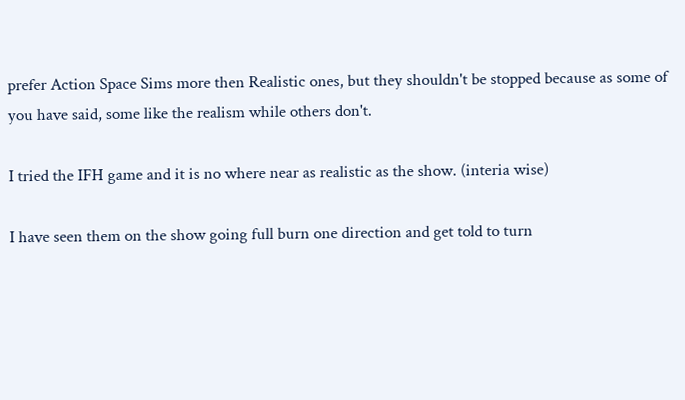prefer Action Space Sims more then Realistic ones, but they shouldn't be stopped because as some of you have said, some like the realism while others don't.

I tried the IFH game and it is no where near as realistic as the show. (interia wise)

I have seen them on the show going full burn one direction and get told to turn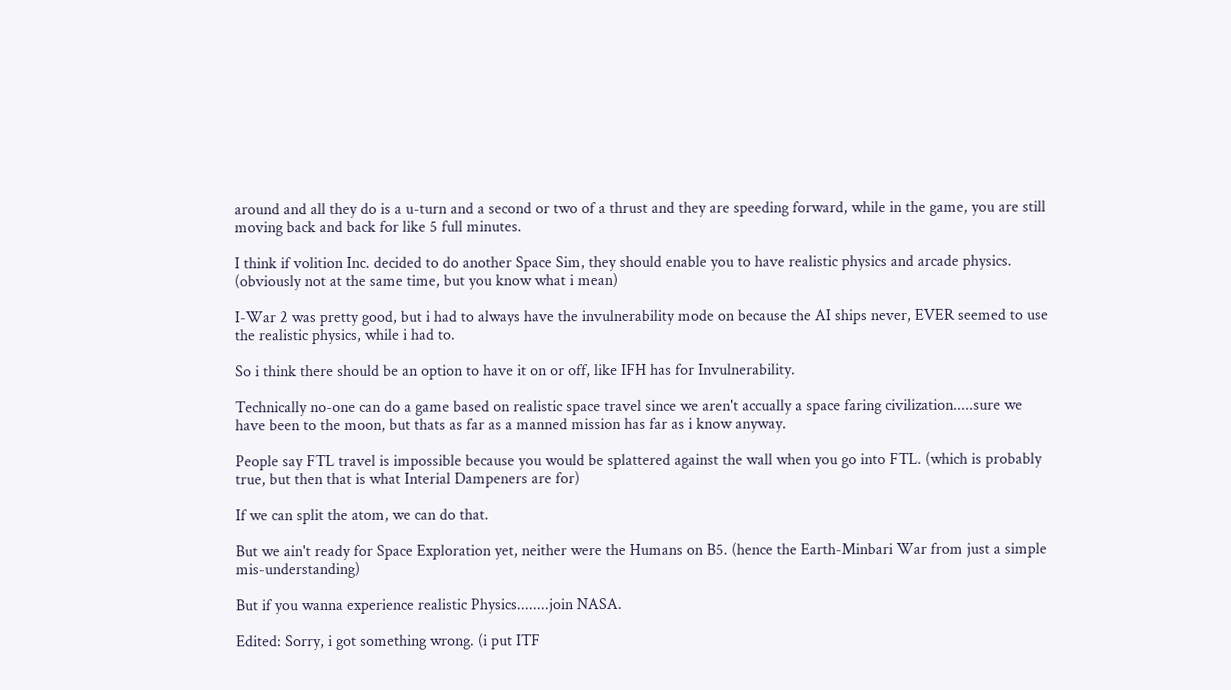around and all they do is a u-turn and a second or two of a thrust and they are speeding forward, while in the game, you are still moving back and back for like 5 full minutes.

I think if volition Inc. decided to do another Space Sim, they should enable you to have realistic physics and arcade physics. (obviously not at the same time, but you know what i mean)

I-War 2 was pretty good, but i had to always have the invulnerability mode on because the AI ships never, EVER seemed to use the realistic physics, while i had to.

So i think there should be an option to have it on or off, like IFH has for Invulnerability.

Technically no-one can do a game based on realistic space travel since we aren't accually a space faring civilization.....sure we have been to the moon, but thats as far as a manned mission has far as i know anyway.

People say FTL travel is impossible because you would be splattered against the wall when you go into FTL. (which is probably true, but then that is what Interial Dampeners are for)

If we can split the atom, we can do that.

But we ain't ready for Space Exploration yet, neither were the Humans on B5. (hence the Earth-Minbari War from just a simple mis-understanding)

But if you wanna experience realistic Physics........join NASA.

Edited: Sorry, i got something wrong. (i put ITF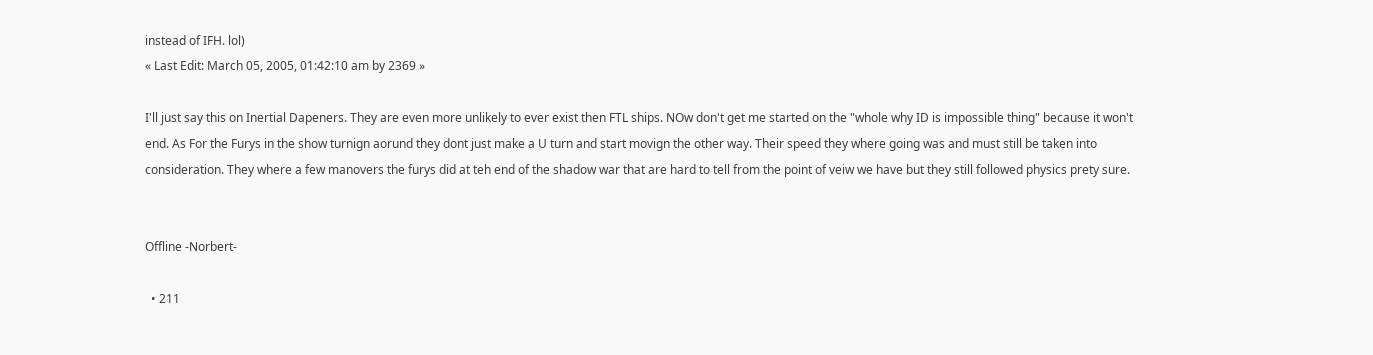instead of IFH. lol)
« Last Edit: March 05, 2005, 01:42:10 am by 2369 »

I'll just say this on Inertial Dapeners. They are even more unlikely to ever exist then FTL ships. NOw don't get me started on the "whole why ID is impossible thing" because it won't end. As For the Furys in the show turnign aorund they dont just make a U turn and start movign the other way. Their speed they where going was and must still be taken into consideration. They where a few manovers the furys did at teh end of the shadow war that are hard to tell from the point of veiw we have but they still followed physics prety sure.


Offline -Norbert-

  • 211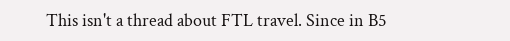This isn't a thread about FTL travel. Since in B5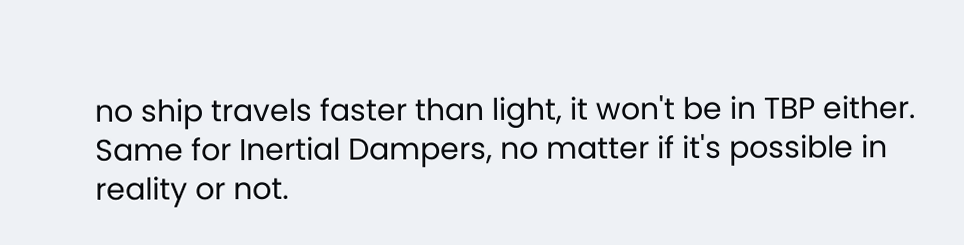no ship travels faster than light, it won't be in TBP either.
Same for Inertial Dampers, no matter if it's possible in reality or not.